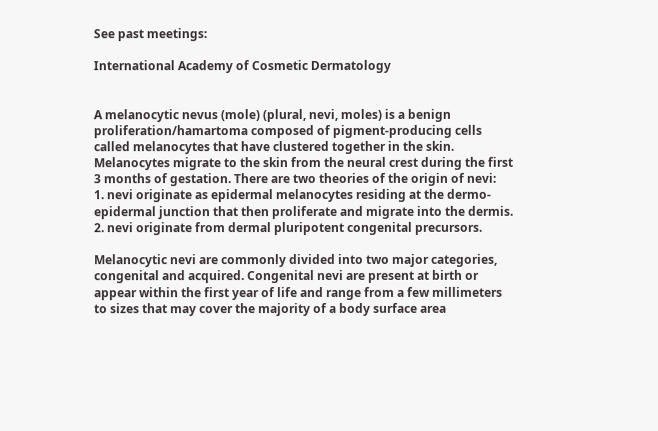See past meetings:

International Academy of Cosmetic Dermatology


A melanocytic nevus (mole) (plural, nevi, moles) is a benign proliferation/hamartoma composed of pigment-producing cells called melanocytes that have clustered together in the skin. Melanocytes migrate to the skin from the neural crest during the first 3 months of gestation. There are two theories of the origin of nevi:
1. nevi originate as epidermal melanocytes residing at the dermo-epidermal junction that then proliferate and migrate into the dermis.
2. nevi originate from dermal pluripotent congenital precursors.

Melanocytic nevi are commonly divided into two major categories, congenital and acquired. Congenital nevi are present at birth or appear within the first year of life and range from a few millimeters to sizes that may cover the majority of a body surface area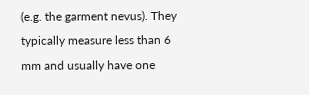(e.g. the garment nevus). They typically measure less than 6 mm and usually have one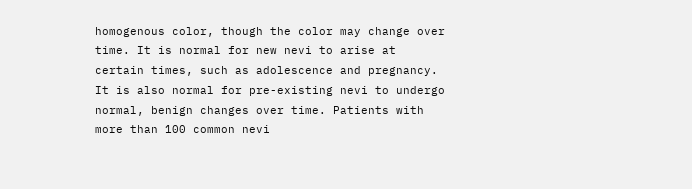homogenous color, though the color may change over time. It is normal for new nevi to arise at certain times, such as adolescence and pregnancy. It is also normal for pre-existing nevi to undergo normal, benign changes over time. Patients with more than 100 common nevi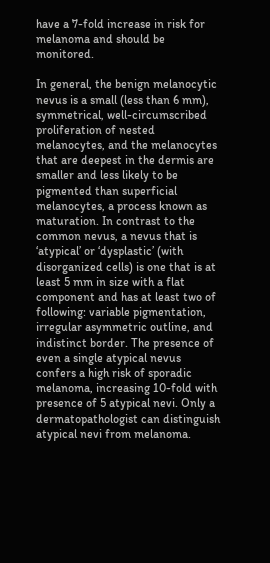have a 7-fold increase in risk for melanoma and should be monitored.

In general, the benign melanocytic nevus is a small (less than 6 mm), symmetrical, well-circumscribed proliferation of nested melanocytes, and the melanocytes that are deepest in the dermis are smaller and less likely to be pigmented than superficial melanocytes, a process known as maturation. In contrast to the common nevus, a nevus that is ‘atypical’ or ‘dysplastic’ (with disorganized cells) is one that is at least 5 mm in size with a flat component and has at least two of following: variable pigmentation, irregular asymmetric outline, and indistinct border. The presence of even a single atypical nevus confers a high risk of sporadic melanoma, increasing 10-fold with presence of 5 atypical nevi. Only a dermatopathologist can distinguish atypical nevi from melanoma.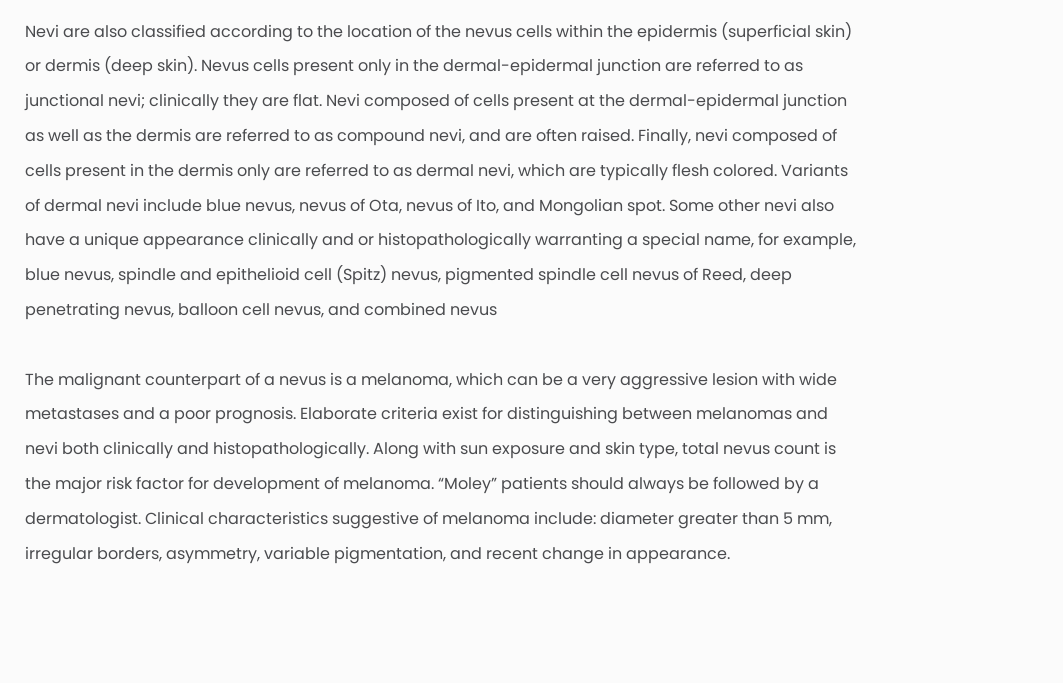Nevi are also classified according to the location of the nevus cells within the epidermis (superficial skin) or dermis (deep skin). Nevus cells present only in the dermal-epidermal junction are referred to as junctional nevi; clinically they are flat. Nevi composed of cells present at the dermal-epidermal junction as well as the dermis are referred to as compound nevi, and are often raised. Finally, nevi composed of cells present in the dermis only are referred to as dermal nevi, which are typically flesh colored. Variants of dermal nevi include blue nevus, nevus of Ota, nevus of Ito, and Mongolian spot. Some other nevi also have a unique appearance clinically and or histopathologically warranting a special name, for example, blue nevus, spindle and epithelioid cell (Spitz) nevus, pigmented spindle cell nevus of Reed, deep penetrating nevus, balloon cell nevus, and combined nevus

The malignant counterpart of a nevus is a melanoma, which can be a very aggressive lesion with wide metastases and a poor prognosis. Elaborate criteria exist for distinguishing between melanomas and nevi both clinically and histopathologically. Along with sun exposure and skin type, total nevus count is the major risk factor for development of melanoma. “Moley” patients should always be followed by a dermatologist. Clinical characteristics suggestive of melanoma include: diameter greater than 5 mm, irregular borders, asymmetry, variable pigmentation, and recent change in appearance.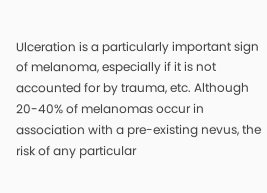Ulceration is a particularly important sign of melanoma, especially if it is not accounted for by trauma, etc. Although 20-40% of melanomas occur in association with a pre-existing nevus, the risk of any particular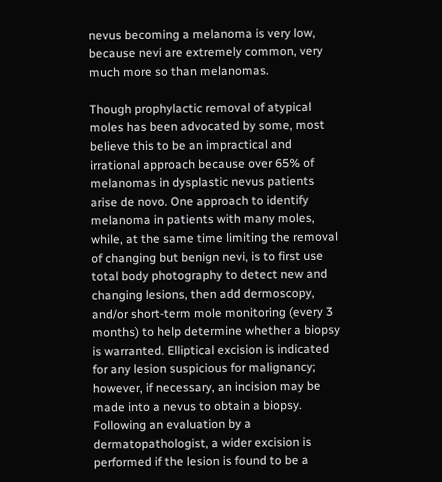nevus becoming a melanoma is very low, because nevi are extremely common, very much more so than melanomas.

Though prophylactic removal of atypical moles has been advocated by some, most believe this to be an impractical and irrational approach because over 65% of melanomas in dysplastic nevus patients arise de novo. One approach to identify melanoma in patients with many moles, while, at the same time limiting the removal of changing but benign nevi, is to first use total body photography to detect new and changing lesions, then add dermoscopy, and/or short-term mole monitoring (every 3 months) to help determine whether a biopsy is warranted. Elliptical excision is indicated for any lesion suspicious for malignancy; however, if necessary, an incision may be made into a nevus to obtain a biopsy. Following an evaluation by a dermatopathologist, a wider excision is performed if the lesion is found to be a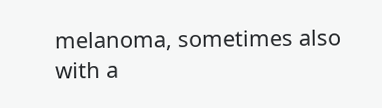melanoma, sometimes also with a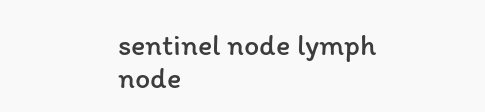sentinel node lymph node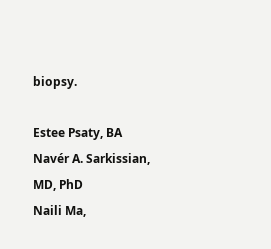biopsy.

Estee Psaty, BA
Navér A. Sarkissian, MD, PhD
Naili Ma,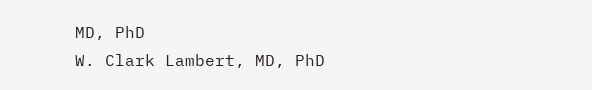MD, PhD
W. Clark Lambert, MD, PhD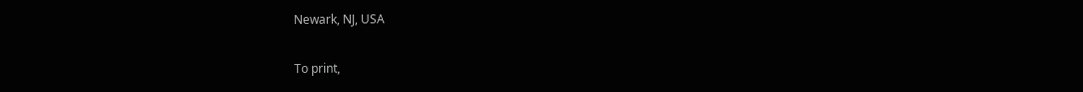Newark, NJ, USA

To print,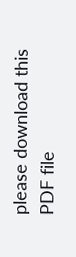please download this PDF file